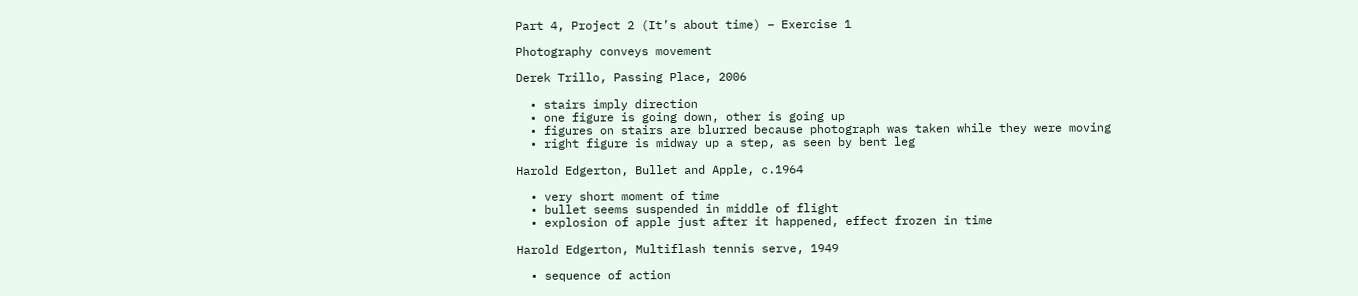Part 4, Project 2 (It’s about time) – Exercise 1

Photography conveys movement

Derek Trillo, Passing Place, 2006

  • stairs imply direction
  • one figure is going down, other is going up
  • figures on stairs are blurred because photograph was taken while they were moving
  • right figure is midway up a step, as seen by bent leg

Harold Edgerton, Bullet and Apple, c.1964

  • very short moment of time
  • bullet seems suspended in middle of flight
  • explosion of apple just after it happened, effect frozen in time

Harold Edgerton, Multiflash tennis serve, 1949

  • sequence of action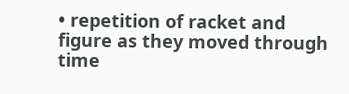• repetition of racket and figure as they moved through time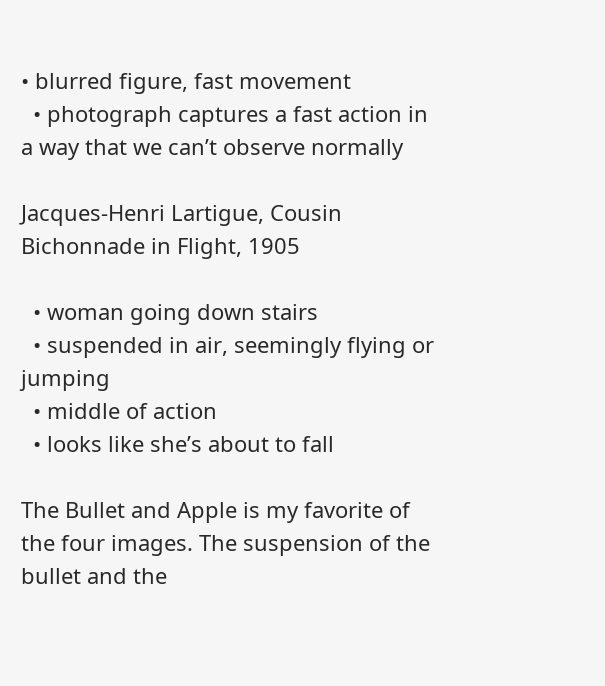• blurred figure, fast movement
  • photograph captures a fast action in a way that we can’t observe normally

Jacques-Henri Lartigue, Cousin Bichonnade in Flight, 1905

  • woman going down stairs
  • suspended in air, seemingly flying or jumping
  • middle of action
  • looks like she’s about to fall

The Bullet and Apple is my favorite of the four images. The suspension of the bullet and the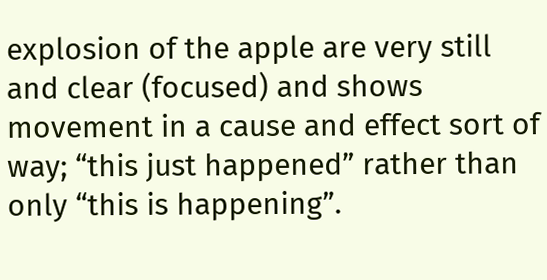explosion of the apple are very still and clear (focused) and shows movement in a cause and effect sort of way; “this just happened” rather than only “this is happening”.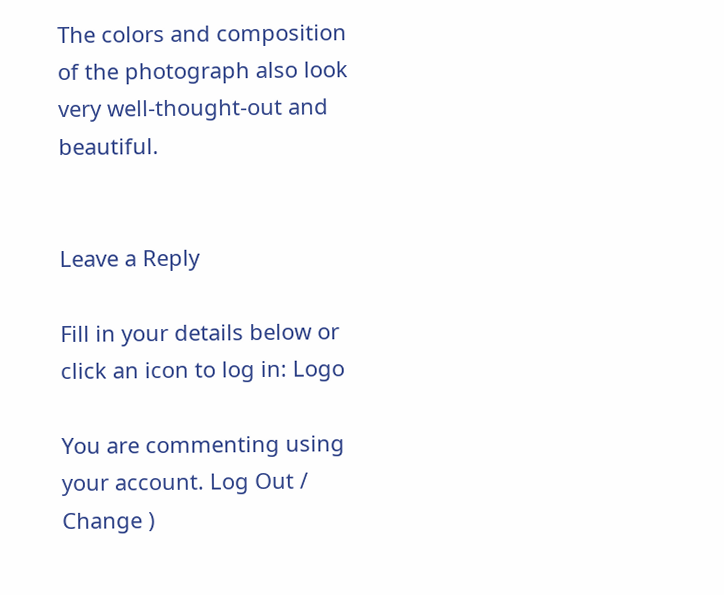The colors and composition of the photograph also look very well-thought-out and beautiful.


Leave a Reply

Fill in your details below or click an icon to log in: Logo

You are commenting using your account. Log Out / Change )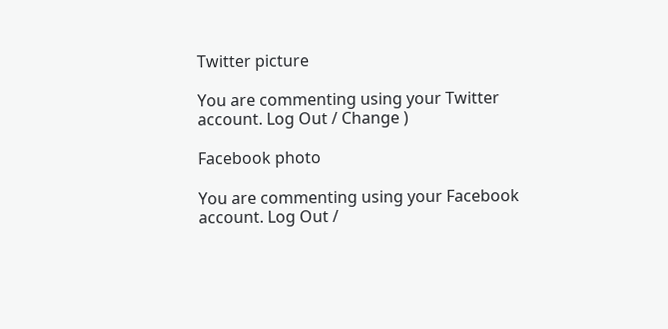Twitter picture

You are commenting using your Twitter account. Log Out / Change )

Facebook photo

You are commenting using your Facebook account. Log Out /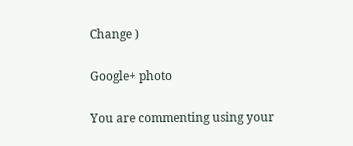Change )

Google+ photo

You are commenting using your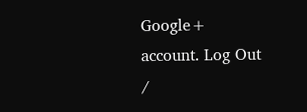Google+ account. Log Out /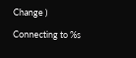Change )

Connecting to %s